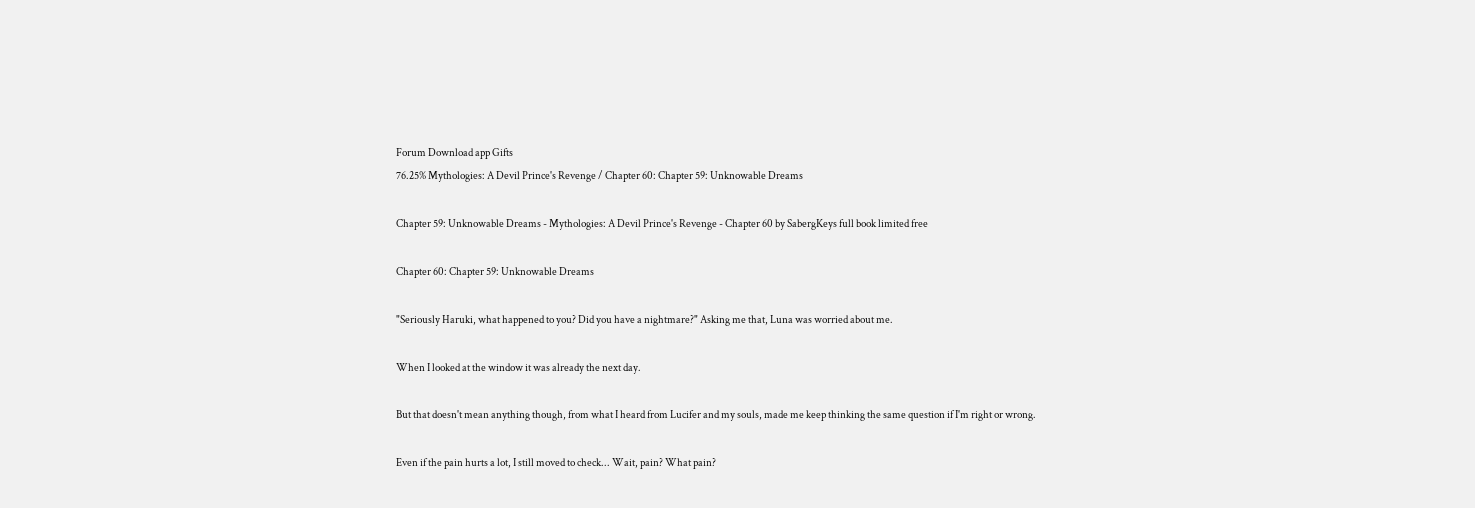Forum Download app Gifts
76.25% Mythologies: A Devil Prince's Revenge / Chapter 60: Chapter 59: Unknowable Dreams

Chapter 59: Unknowable Dreams - Mythologies: A Devil Prince's Revenge - Chapter 60 by SabergKeys full book limited free

Chapter 60: Chapter 59: Unknowable Dreams

"Seriously Haruki, what happened to you? Did you have a nightmare?" Asking me that, Luna was worried about me.

When I looked at the window it was already the next day.

But that doesn't mean anything though, from what I heard from Lucifer and my souls, made me keep thinking the same question if I'm right or wrong.

Even if the pain hurts a lot, I still moved to check... Wait, pain? What pain?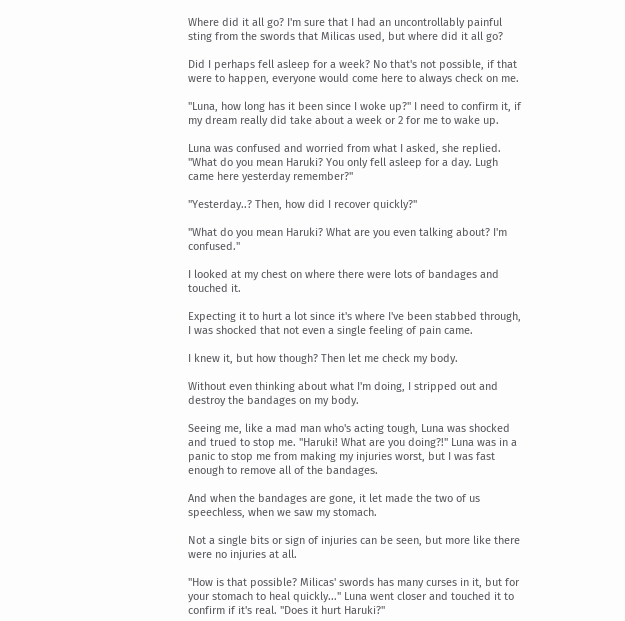Where did it all go? I'm sure that I had an uncontrollably painful sting from the swords that Milicas used, but where did it all go?

Did I perhaps fell asleep for a week? No that's not possible, if that were to happen, everyone would come here to always check on me.

"Luna, how long has it been since I woke up?" I need to confirm it, if my dream really did take about a week or 2 for me to wake up.

Luna was confused and worried from what I asked, she replied. "What do you mean Haruki? You only fell asleep for a day. Lugh came here yesterday remember?"

"Yesterday..? Then, how did I recover quickly?"

"What do you mean Haruki? What are you even talking about? I'm confused."

I looked at my chest on where there were lots of bandages and touched it.

Expecting it to hurt a lot since it's where I've been stabbed through, I was shocked that not even a single feeling of pain came.

I knew it, but how though? Then let me check my body.

Without even thinking about what I'm doing, I stripped out and destroy the bandages on my body.

Seeing me, like a mad man who's acting tough, Luna was shocked and trued to stop me. "Haruki! What are you doing?!" Luna was in a panic to stop me from making my injuries worst, but I was fast enough to remove all of the bandages.

And when the bandages are gone, it let made the two of us speechless, when we saw my stomach.

Not a single bits or sign of injuries can be seen, but more like there were no injuries at all.

"How is that possible? Milicas' swords has many curses in it, but for your stomach to heal quickly..." Luna went closer and touched it to confirm if it's real. "Does it hurt Haruki?"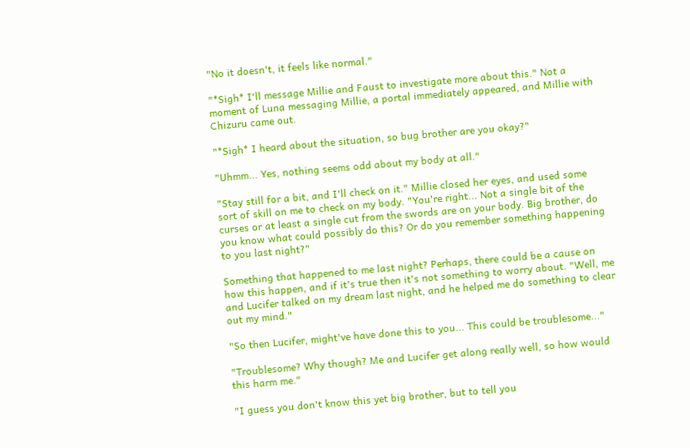"No it doesn't, it feels like normal."

"*Sigh* I'll message Millie and Faust to investigate more about this." Not a moment of Luna messaging Millie, a portal immediately appeared, and Millie with Chizuru came out.

"*Sigh* I heard about the situation, so bug brother are you okay?"

"Uhmm... Yes, nothing seems odd about my body at all."

"Stay still for a bit, and I'll check on it." Millie closed her eyes, and used some sort of skill on me to check on my body. "You're right... Not a single bit of the curses or at least a single cut from the swords are on your body. Big brother, do you know what could possibly do this? Or do you remember something happening to you last night?"

Something that happened to me last night? Perhaps, there could be a cause on how this happen, and if it's true then it's not something to worry about. "Well, me and Lucifer talked on my dream last night, and he helped me do something to clear out my mind."

"So then Lucifer, might've have done this to you... This could be troublesome..."

"Troublesome? Why though? Me and Lucifer get along really well, so how would this harm me."

"I guess you don't know this yet big brother, but to tell you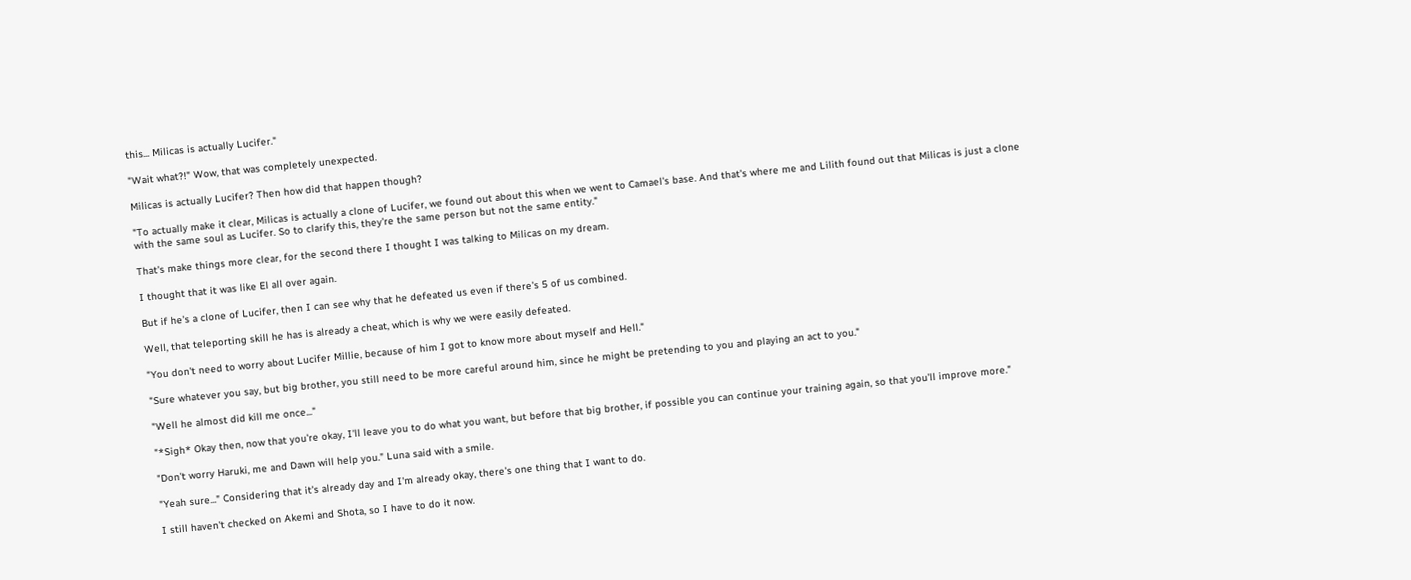this... Milicas is actually Lucifer."

"Wait what?!" Wow, that was completely unexpected.

Milicas is actually Lucifer? Then how did that happen though?

"To actually make it clear, Milicas is actually a clone of Lucifer, we found out about this when we went to Camael's base. And that's where me and Lilith found out that Milicas is just a clone with the same soul as Lucifer. So to clarify this, they're the same person but not the same entity."

That's make things more clear, for the second there I thought I was talking to Milicas on my dream.

I thought that it was like El all over again.

But if he's a clone of Lucifer, then I can see why that he defeated us even if there's 5 of us combined.

Well, that teleporting skill he has is already a cheat, which is why we were easily defeated.

"You don't need to worry about Lucifer Millie, because of him I got to know more about myself and Hell."

"Sure whatever you say, but big brother, you still need to be more careful around him, since he might be pretending to you and playing an act to you."

"Well he almost did kill me once..."

"*Sigh* Okay then, now that you're okay, I'll leave you to do what you want, but before that big brother, if possible you can continue your training again, so that you'll improve more."

"Don't worry Haruki, me and Dawn will help you." Luna said with a smile.

"Yeah sure..." Considering that it's already day and I'm already okay, there's one thing that I want to do.

I still haven't checked on Akemi and Shota, so I have to do it now.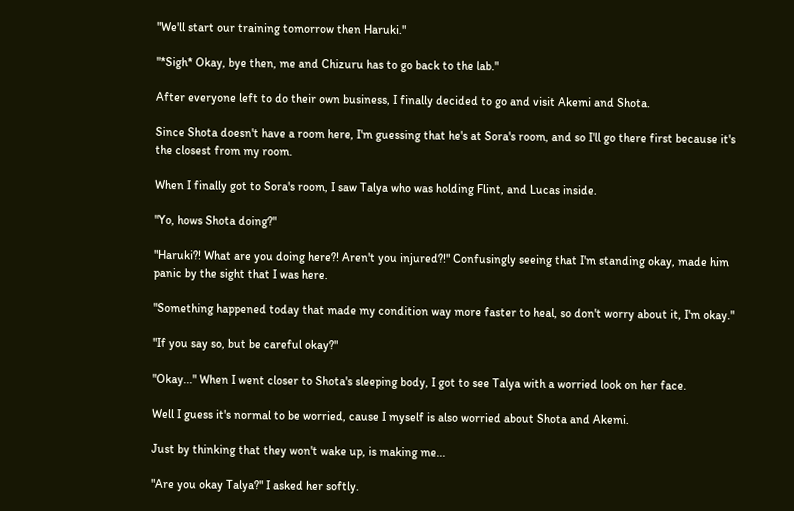"We'll start our training tomorrow then Haruki."

"*Sigh* Okay, bye then, me and Chizuru has to go back to the lab."

After everyone left to do their own business, I finally decided to go and visit Akemi and Shota.

Since Shota doesn't have a room here, I'm guessing that he's at Sora's room, and so I'll go there first because it's the closest from my room.

When I finally got to Sora's room, I saw Talya who was holding Flint, and Lucas inside.

"Yo, hows Shota doing?"

"Haruki?! What are you doing here?! Aren't you injured?!" Confusingly seeing that I'm standing okay, made him panic by the sight that I was here.

"Something happened today that made my condition way more faster to heal, so don't worry about it, I'm okay."

"If you say so, but be careful okay?"

"Okay..." When I went closer to Shota's sleeping body, I got to see Talya with a worried look on her face.

Well I guess it's normal to be worried, cause I myself is also worried about Shota and Akemi.

Just by thinking that they won't wake up, is making me...

"Are you okay Talya?" I asked her softly.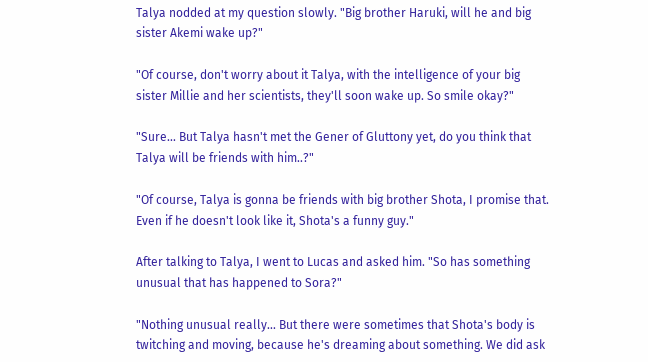Talya nodded at my question slowly. "Big brother Haruki, will he and big sister Akemi wake up?"

"Of course, don't worry about it Talya, with the intelligence of your big sister Millie and her scientists, they'll soon wake up. So smile okay?"

"Sure... But Talya hasn't met the Gener of Gluttony yet, do you think that Talya will be friends with him..?"

"Of course, Talya is gonna be friends with big brother Shota, I promise that. Even if he doesn't look like it, Shota's a funny guy."

After talking to Talya, I went to Lucas and asked him. "So has something unusual that has happened to Sora?"

"Nothing unusual really... But there were sometimes that Shota's body is twitching and moving, because he's dreaming about something. We did ask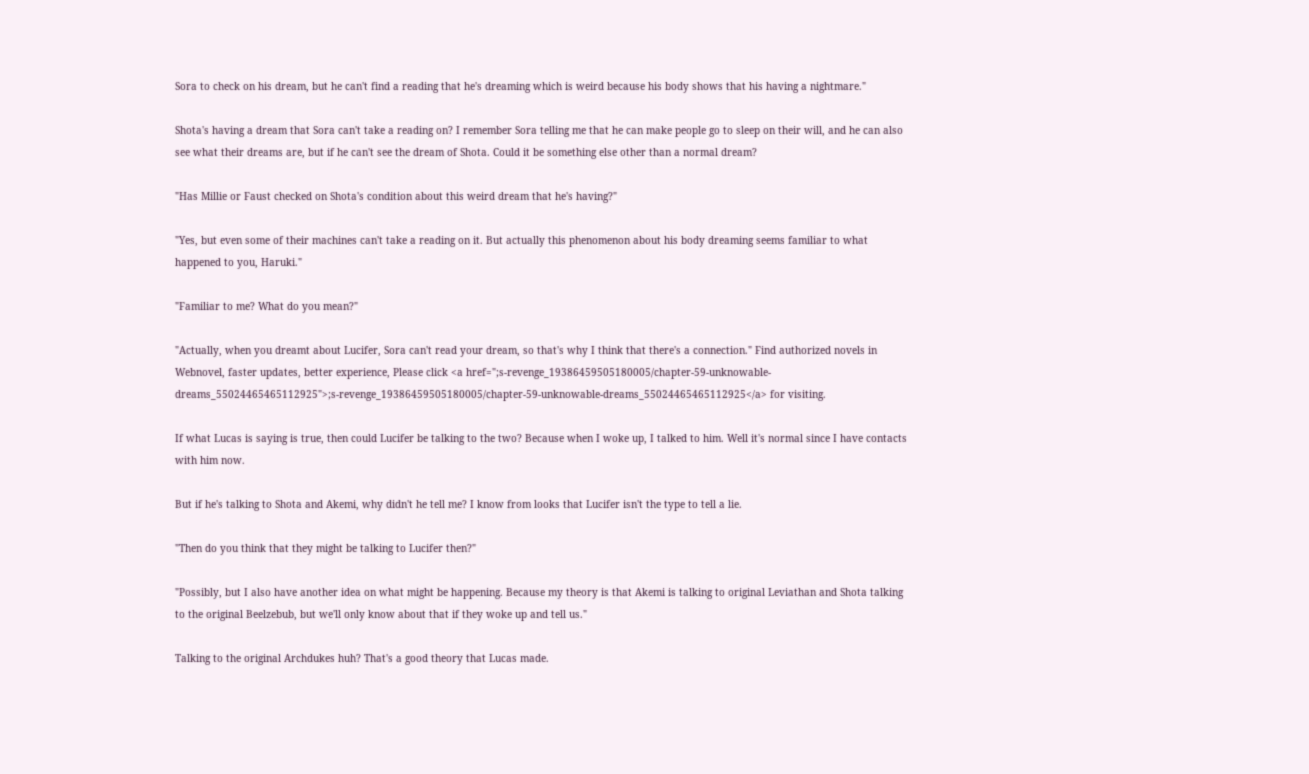Sora to check on his dream, but he can't find a reading that he's dreaming which is weird because his body shows that his having a nightmare."

Shota's having a dream that Sora can't take a reading on? I remember Sora telling me that he can make people go to sleep on their will, and he can also see what their dreams are, but if he can't see the dream of Shota. Could it be something else other than a normal dream?

"Has Millie or Faust checked on Shota's condition about this weird dream that he's having?"

"Yes, but even some of their machines can't take a reading on it. But actually this phenomenon about his body dreaming seems familiar to what happened to you, Haruki."

"Familiar to me? What do you mean?"

"Actually, when you dreamt about Lucifer, Sora can't read your dream, so that's why I think that there's a connection." Find authorized novels in Webnovel, faster updates, better experience, Please click <a href=";s-revenge_19386459505180005/chapter-59-unknowable-dreams_55024465465112925">;s-revenge_19386459505180005/chapter-59-unknowable-dreams_55024465465112925</a> for visiting.

If what Lucas is saying is true, then could Lucifer be talking to the two? Because when I woke up, I talked to him. Well it's normal since I have contacts with him now.

But if he's talking to Shota and Akemi, why didn't he tell me? I know from looks that Lucifer isn't the type to tell a lie.

"Then do you think that they might be talking to Lucifer then?"

"Possibly, but I also have another idea on what might be happening. Because my theory is that Akemi is talking to original Leviathan and Shota talking to the original Beelzebub, but we'll only know about that if they woke up and tell us."

Talking to the original Archdukes huh? That's a good theory that Lucas made.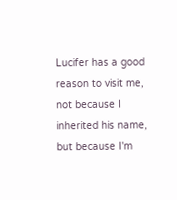Lucifer has a good reason to visit me, not because I inherited his name, but because I'm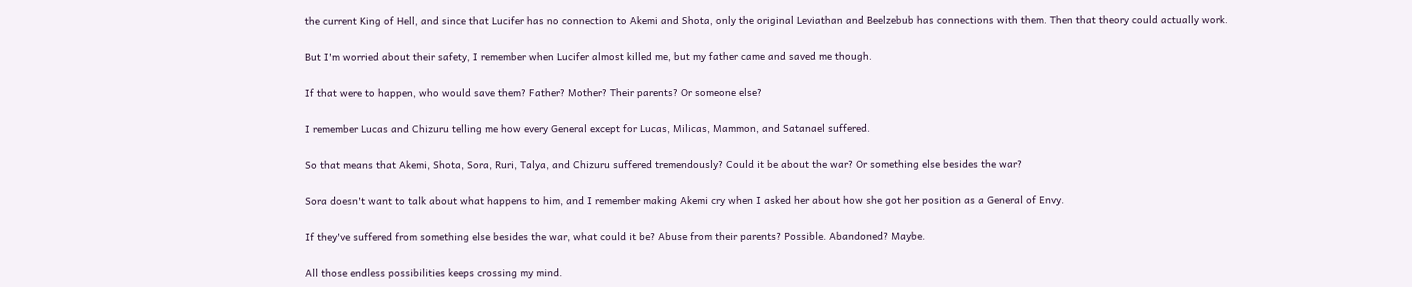the current King of Hell, and since that Lucifer has no connection to Akemi and Shota, only the original Leviathan and Beelzebub has connections with them. Then that theory could actually work.

But I'm worried about their safety, I remember when Lucifer almost killed me, but my father came and saved me though.

If that were to happen, who would save them? Father? Mother? Their parents? Or someone else?

I remember Lucas and Chizuru telling me how every General except for Lucas, Milicas, Mammon, and Satanael suffered.

So that means that Akemi, Shota, Sora, Ruri, Talya, and Chizuru suffered tremendously? Could it be about the war? Or something else besides the war?

Sora doesn't want to talk about what happens to him, and I remember making Akemi cry when I asked her about how she got her position as a General of Envy.

If they've suffered from something else besides the war, what could it be? Abuse from their parents? Possible. Abandoned? Maybe.

All those endless possibilities keeps crossing my mind.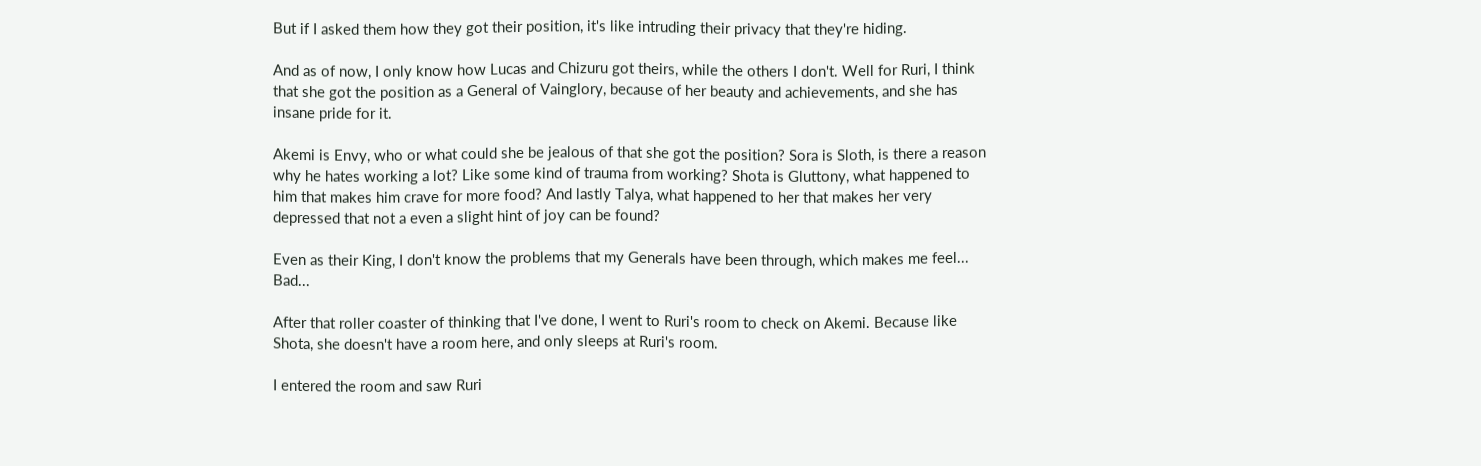But if I asked them how they got their position, it's like intruding their privacy that they're hiding.

And as of now, I only know how Lucas and Chizuru got theirs, while the others I don't. Well for Ruri, I think that she got the position as a General of Vainglory, because of her beauty and achievements, and she has insane pride for it.

Akemi is Envy, who or what could she be jealous of that she got the position? Sora is Sloth, is there a reason why he hates working a lot? Like some kind of trauma from working? Shota is Gluttony, what happened to him that makes him crave for more food? And lastly Talya, what happened to her that makes her very depressed that not a even a slight hint of joy can be found?

Even as their King, I don't know the problems that my Generals have been through, which makes me feel... Bad...

After that roller coaster of thinking that I've done, I went to Ruri's room to check on Akemi. Because like Shota, she doesn't have a room here, and only sleeps at Ruri's room.

I entered the room and saw Ruri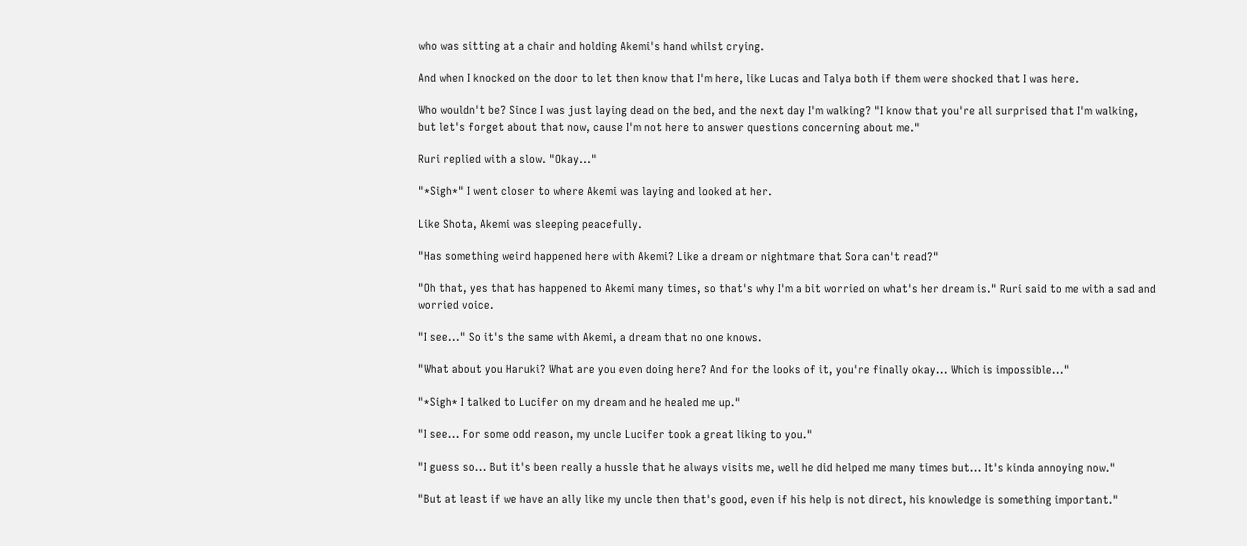who was sitting at a chair and holding Akemi's hand whilst crying.

And when I knocked on the door to let then know that I'm here, like Lucas and Talya both if them were shocked that I was here.

Who wouldn't be? Since I was just laying dead on the bed, and the next day I'm walking? "I know that you're all surprised that I'm walking, but let's forget about that now, cause I'm not here to answer questions concerning about me."

Ruri replied with a slow. "Okay..."

"*Sigh*" I went closer to where Akemi was laying and looked at her.

Like Shota, Akemi was sleeping peacefully.

"Has something weird happened here with Akemi? Like a dream or nightmare that Sora can't read?"

"Oh that, yes that has happened to Akemi many times, so that's why I'm a bit worried on what's her dream is." Ruri said to me with a sad and worried voice.

"I see..." So it's the same with Akemi, a dream that no one knows.

"What about you Haruki? What are you even doing here? And for the looks of it, you're finally okay... Which is impossible..."

"*Sigh* I talked to Lucifer on my dream and he healed me up."

"I see... For some odd reason, my uncle Lucifer took a great liking to you."

"I guess so... But it's been really a hussle that he always visits me, well he did helped me many times but... It's kinda annoying now."

"But at least if we have an ally like my uncle then that's good, even if his help is not direct, his knowledge is something important."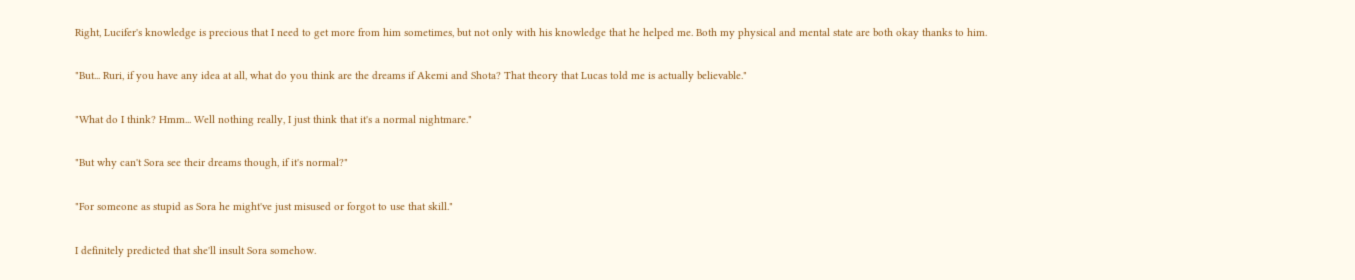Right, Lucifer's knowledge is precious that I need to get more from him sometimes, but not only with his knowledge that he helped me. Both my physical and mental state are both okay thanks to him.

"But... Ruri, if you have any idea at all, what do you think are the dreams if Akemi and Shota? That theory that Lucas told me is actually believable."

"What do I think? Hmm... Well nothing really, I just think that it's a normal nightmare."

"But why can't Sora see their dreams though, if it's normal?"

"For someone as stupid as Sora he might've just misused or forgot to use that skill."

I definitely predicted that she'll insult Sora somehow.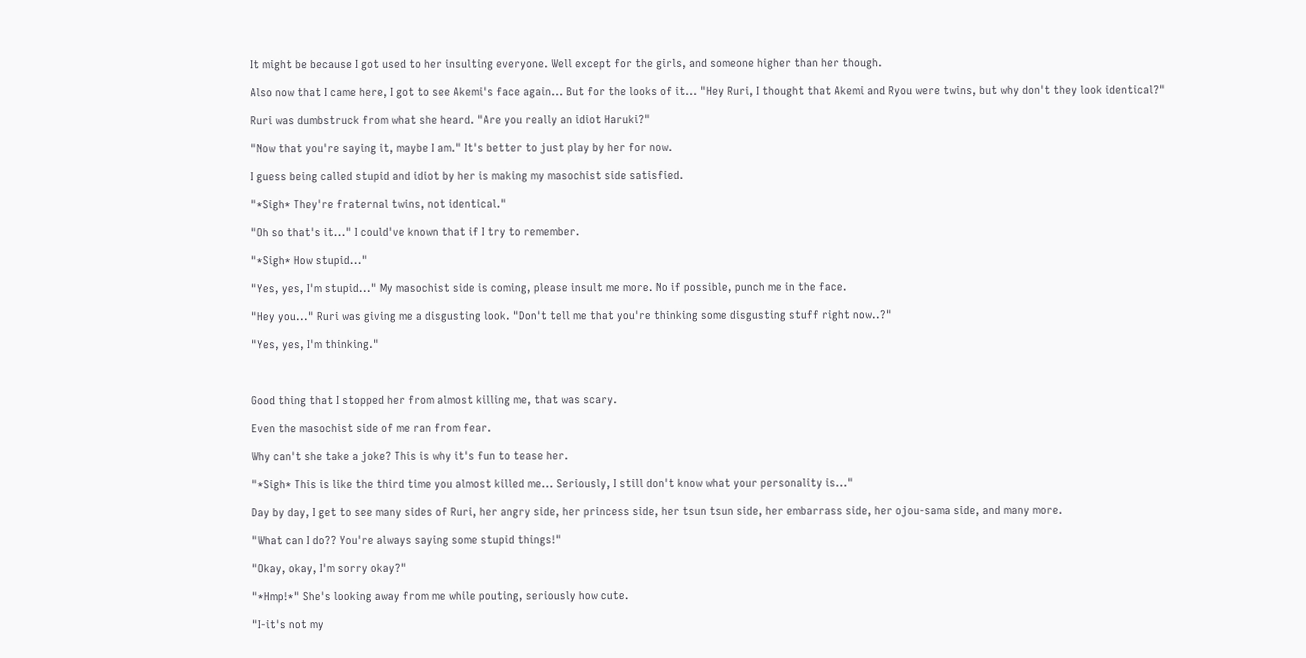It might be because I got used to her insulting everyone. Well except for the girls, and someone higher than her though.

Also now that I came here, I got to see Akemi's face again... But for the looks of it... "Hey Ruri, I thought that Akemi and Ryou were twins, but why don't they look identical?"

Ruri was dumbstruck from what she heard. "Are you really an idiot Haruki?"

"Now that you're saying it, maybe I am." It's better to just play by her for now.

I guess being called stupid and idiot by her is making my masochist side satisfied.

"*Sigh* They're fraternal twins, not identical."

"Oh so that's it..." I could've known that if I try to remember.

"*Sigh* How stupid..."

"Yes, yes, I'm stupid..." My masochist side is coming, please insult me more. No if possible, punch me in the face.

"Hey you..." Ruri was giving me a disgusting look. "Don't tell me that you're thinking some disgusting stuff right now..?"

"Yes, yes, I'm thinking."



Good thing that I stopped her from almost killing me, that was scary.

Even the masochist side of me ran from fear.

Why can't she take a joke? This is why it's fun to tease her.

"*Sigh* This is like the third time you almost killed me... Seriously, I still don't know what your personality is..."

Day by day, I get to see many sides of Ruri, her angry side, her princess side, her tsun tsun side, her embarrass side, her ojou-sama side, and many more.

"What can I do?? You're always saying some stupid things!"

"Okay, okay, I'm sorry okay?"

"*Hmp!*" She's looking away from me while pouting, seriously how cute.

"I-it's not my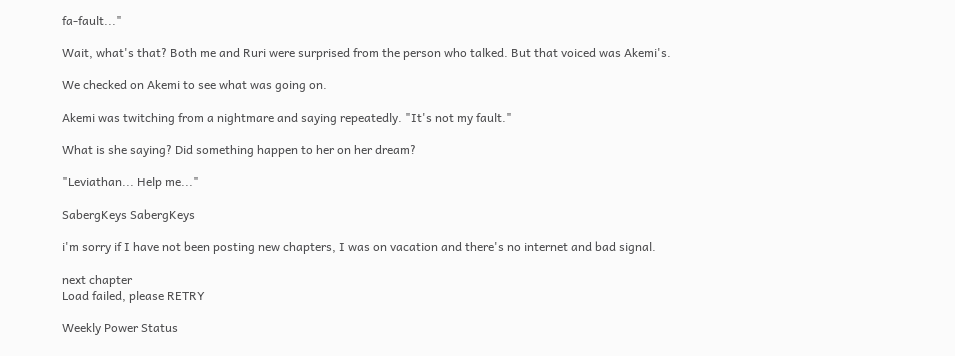fa-fault..."

Wait, what's that? Both me and Ruri were surprised from the person who talked. But that voiced was Akemi's.

We checked on Akemi to see what was going on.

Akemi was twitching from a nightmare and saying repeatedly. "It's not my fault."

What is she saying? Did something happen to her on her dream?

"Leviathan... Help me..."

SabergKeys SabergKeys

i'm sorry if I have not been posting new chapters, I was on vacation and there's no internet and bad signal.

next chapter
Load failed, please RETRY

Weekly Power Status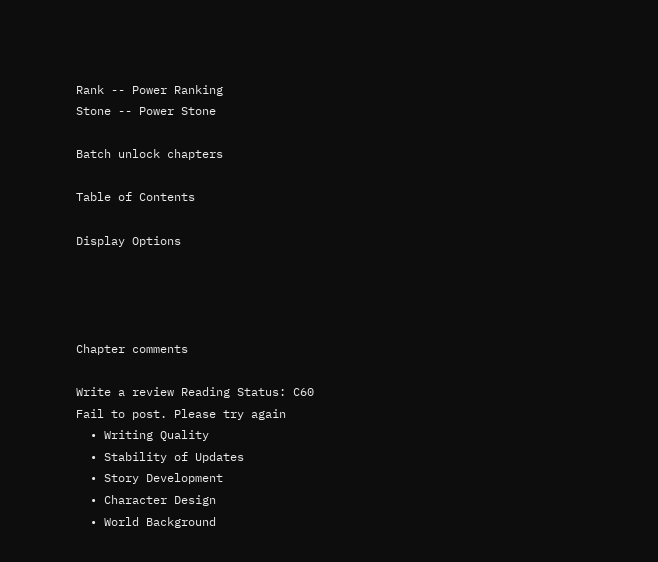Rank -- Power Ranking
Stone -- Power Stone

Batch unlock chapters

Table of Contents

Display Options




Chapter comments

Write a review Reading Status: C60
Fail to post. Please try again
  • Writing Quality
  • Stability of Updates
  • Story Development
  • Character Design
  • World Background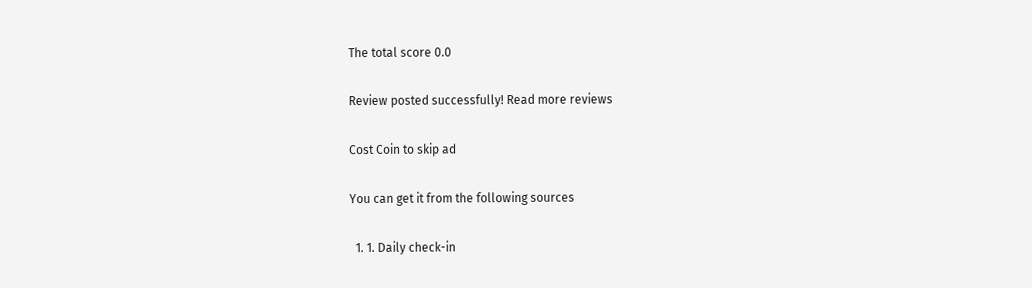The total score 0.0

Review posted successfully! Read more reviews

Cost Coin to skip ad

You can get it from the following sources

  1. 1. Daily check-in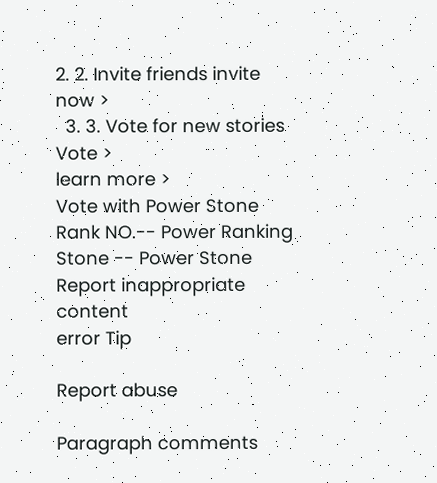2. 2. Invite friends invite now >
  3. 3. Vote for new stories Vote >
learn more >
Vote with Power Stone
Rank NO.-- Power Ranking
Stone -- Power Stone
Report inappropriate content
error Tip

Report abuse

Paragraph comments